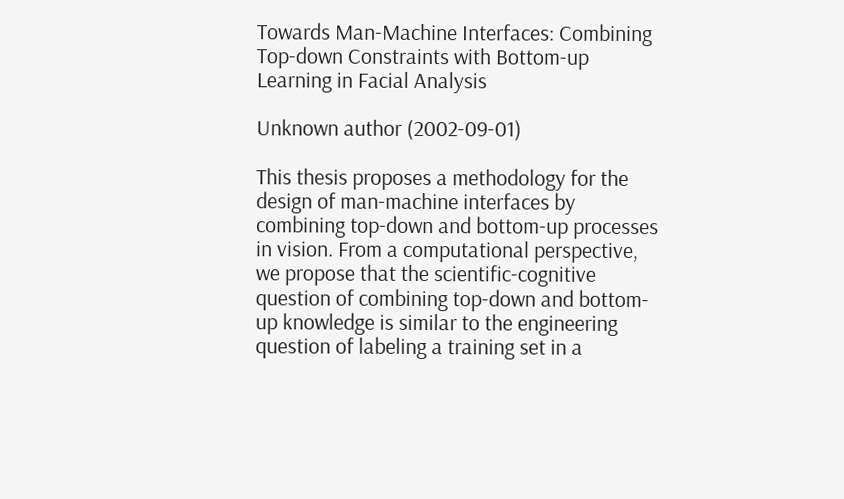Towards Man-Machine Interfaces: Combining Top-down Constraints with Bottom-up Learning in Facial Analysis

Unknown author (2002-09-01)

This thesis proposes a methodology for the design of man-machine interfaces by combining top-down and bottom-up processes in vision. From a computational perspective, we propose that the scientific-cognitive question of combining top-down and bottom-up knowledge is similar to the engineering question of labeling a training set in a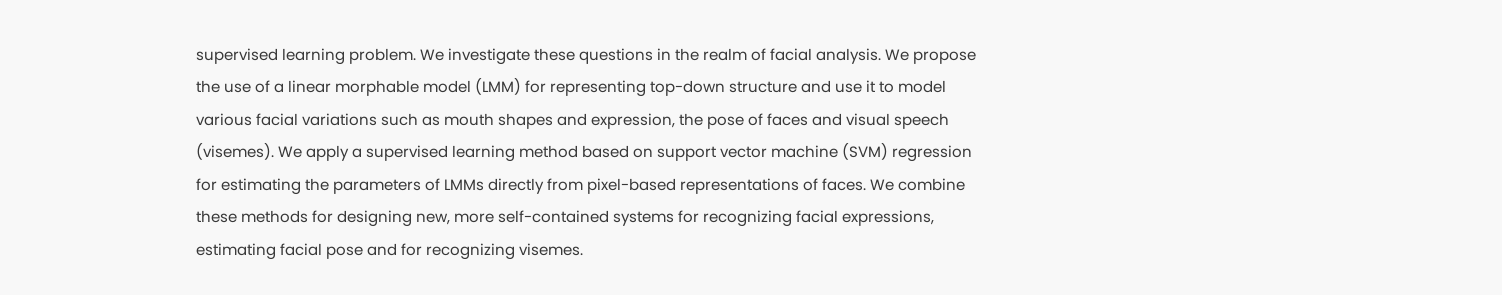supervised learning problem. We investigate these questions in the realm of facial analysis. We propose the use of a linear morphable model (LMM) for representing top-down structure and use it to model various facial variations such as mouth shapes and expression, the pose of faces and visual speech (visemes). We apply a supervised learning method based on support vector machine (SVM) regression for estimating the parameters of LMMs directly from pixel-based representations of faces. We combine these methods for designing new, more self-contained systems for recognizing facial expressions, estimating facial pose and for recognizing visemes.